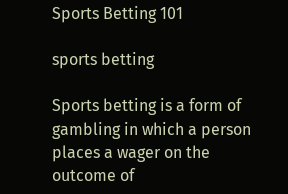Sports Betting 101

sports betting

Sports betting is a form of gambling in which a person places a wager on the outcome of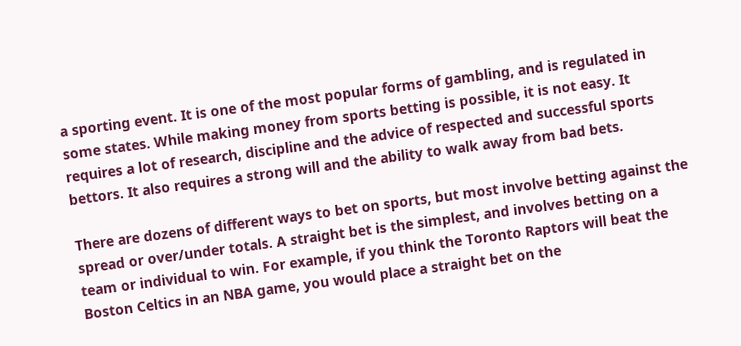a sporting event. It is one of the most popular forms of gambling, and is regulated in some states. While making money from sports betting is possible, it is not easy. It requires a lot of research, discipline and the advice of respected and successful sports bettors. It also requires a strong will and the ability to walk away from bad bets.

There are dozens of different ways to bet on sports, but most involve betting against the spread or over/under totals. A straight bet is the simplest, and involves betting on a team or individual to win. For example, if you think the Toronto Raptors will beat the Boston Celtics in an NBA game, you would place a straight bet on the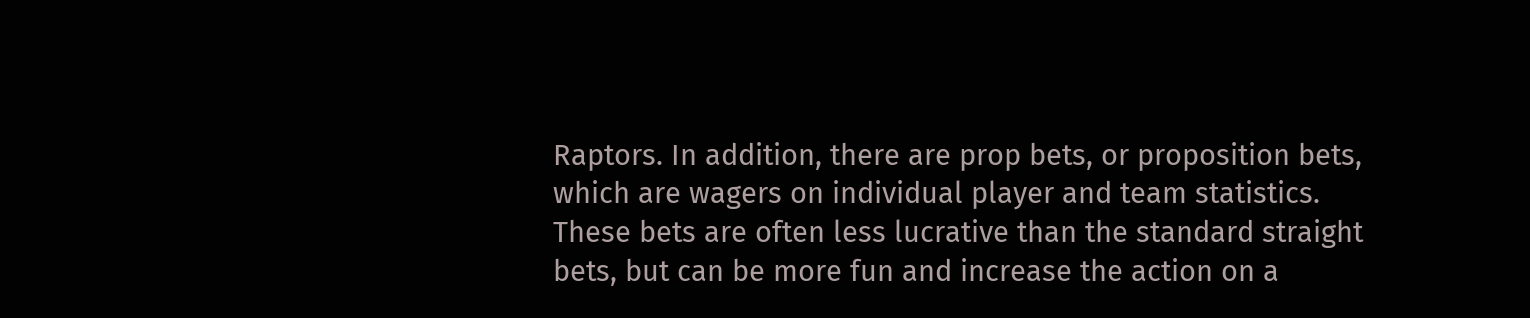Raptors. In addition, there are prop bets, or proposition bets, which are wagers on individual player and team statistics. These bets are often less lucrative than the standard straight bets, but can be more fun and increase the action on a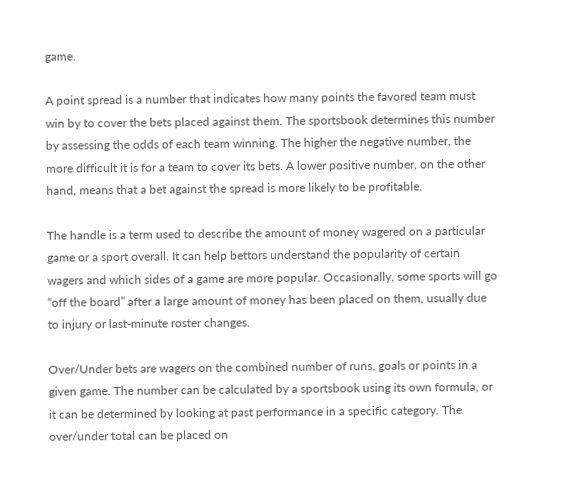game.

A point spread is a number that indicates how many points the favored team must win by to cover the bets placed against them. The sportsbook determines this number by assessing the odds of each team winning. The higher the negative number, the more difficult it is for a team to cover its bets. A lower positive number, on the other hand, means that a bet against the spread is more likely to be profitable.

The handle is a term used to describe the amount of money wagered on a particular game or a sport overall. It can help bettors understand the popularity of certain wagers and which sides of a game are more popular. Occasionally, some sports will go “off the board” after a large amount of money has been placed on them, usually due to injury or last-minute roster changes.

Over/Under bets are wagers on the combined number of runs, goals or points in a given game. The number can be calculated by a sportsbook using its own formula, or it can be determined by looking at past performance in a specific category. The over/under total can be placed on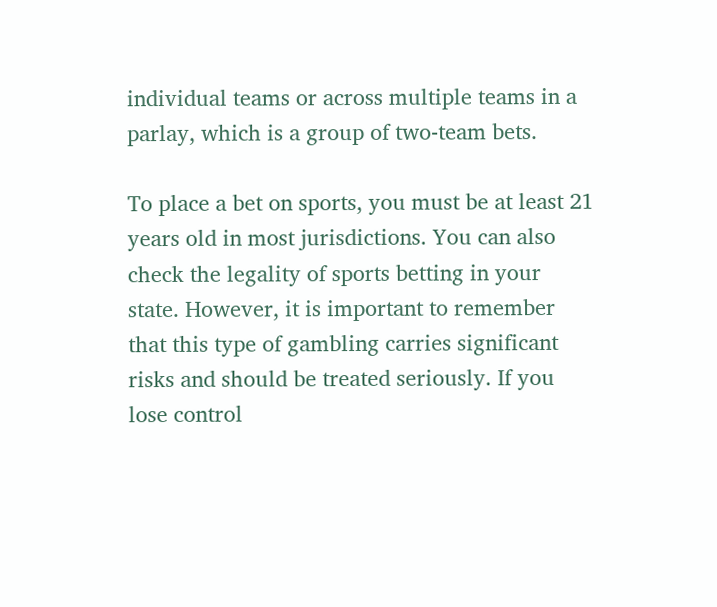individual teams or across multiple teams in a parlay, which is a group of two-team bets.

To place a bet on sports, you must be at least 21 years old in most jurisdictions. You can also check the legality of sports betting in your state. However, it is important to remember that this type of gambling carries significant risks and should be treated seriously. If you lose control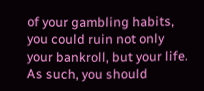of your gambling habits, you could ruin not only your bankroll, but your life. As such, you should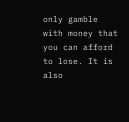only gamble with money that you can afford to lose. It is also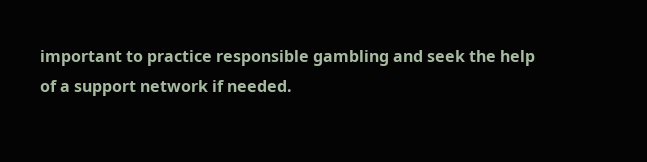important to practice responsible gambling and seek the help of a support network if needed.